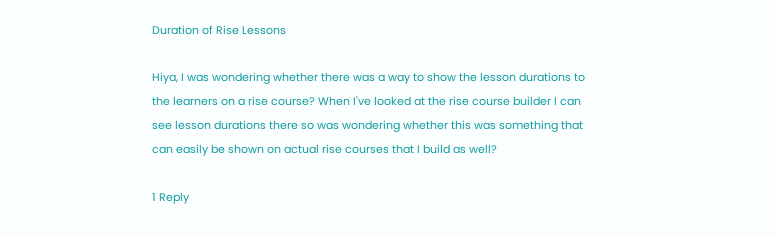Duration of Rise Lessons

Hiya, I was wondering whether there was a way to show the lesson durations to the learners on a rise course? When I've looked at the rise course builder I can see lesson durations there so was wondering whether this was something that can easily be shown on actual rise courses that I build as well?

1 Reply